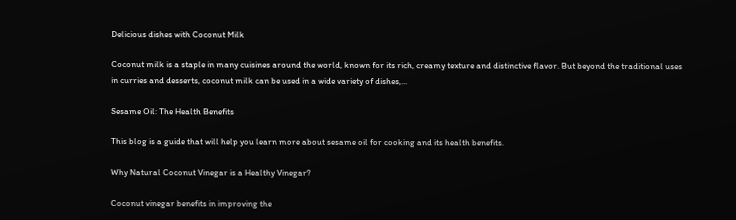Delicious dishes with Coconut Milk

Coconut milk is a staple in many cuisines around the world, known for its rich, creamy texture and distinctive flavor. But beyond the traditional uses in curries and desserts, coconut milk can be used in a wide variety of dishes,...

Sesame Oil: The Health Benefits

This blog is a guide that will help you learn more about sesame oil for cooking and its health benefits.

Why Natural Coconut Vinegar is a Healthy Vinegar?

Coconut vinegar benefits in improving the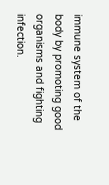immune system of the body by promoting good organisms and fighting infection.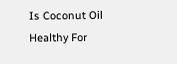Is Coconut Oil Healthy For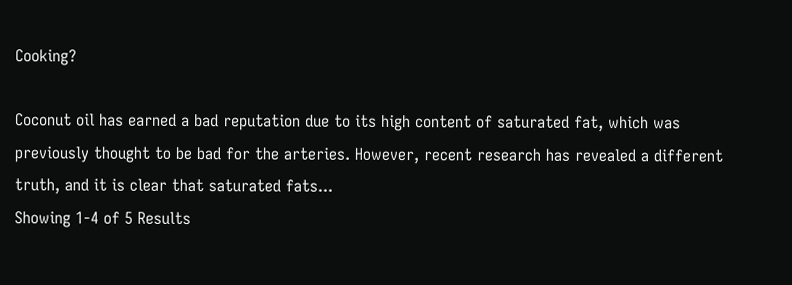Cooking?

Coconut oil has earned a bad reputation due to its high content of saturated fat, which was previously thought to be bad for the arteries. However, recent research has revealed a different truth, and it is clear that saturated fats...
Showing 1-4 of 5 Results